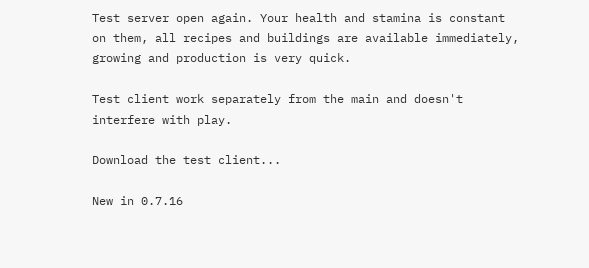Test server open again. Your health and stamina is constant on them, all recipes and buildings are available immediately, growing and production is very quick.

Test client work separately from the main and doesn't interfere with play.

Download the test client...

New in 0.7.16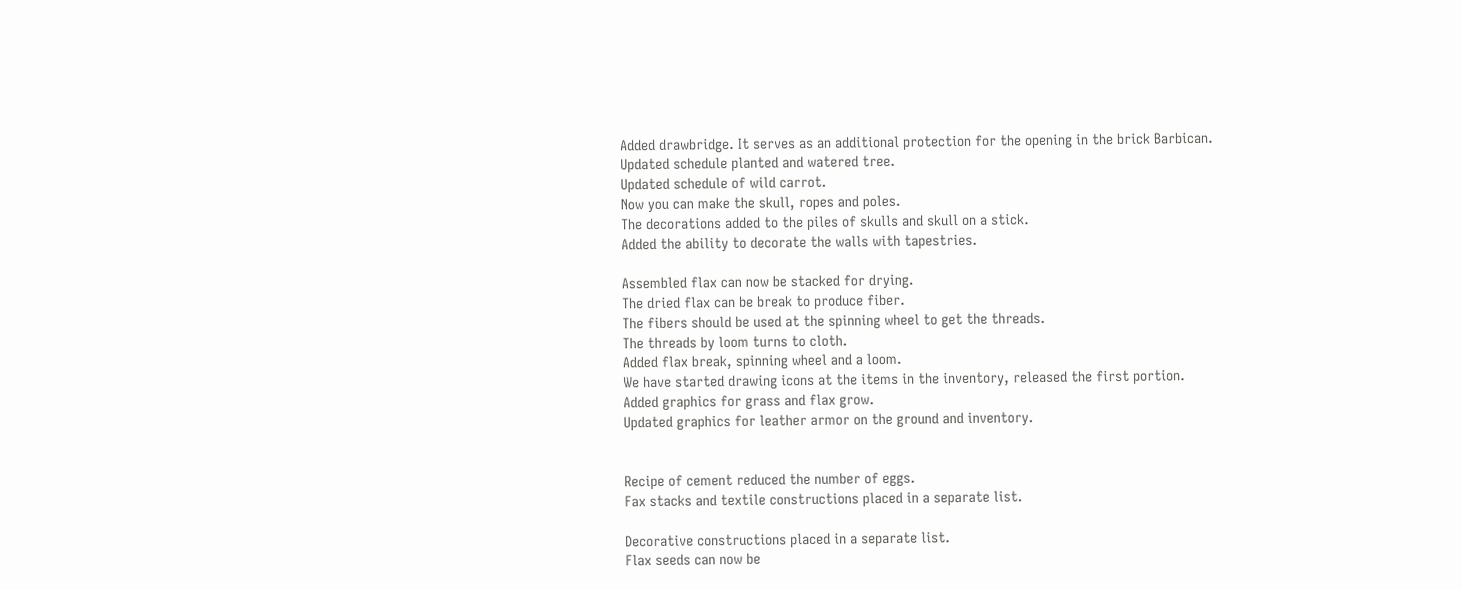Added drawbridge. It serves as an additional protection for the opening in the brick Barbican.
Updated schedule planted and watered tree.
Updated schedule of wild carrot.
Now you can make the skull, ropes and poles.
The decorations added to the piles of skulls and skull on a stick.
Added the ability to decorate the walls with tapestries.

Assembled flax can now be stacked for drying.
The dried flax can be break to produce fiber.
The fibers should be used at the spinning wheel to get the threads.
The threads by loom turns to cloth.
Added flax break, spinning wheel and a loom.
We have started drawing icons at the items in the inventory, released the first portion.
Added graphics for grass and flax grow.
Updated graphics for leather armor on the ground and inventory.


Recipe of cement reduced the number of eggs.
Fax stacks and textile constructions placed in a separate list.

Decorative constructions placed in a separate list.
Flax seeds can now be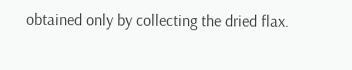obtained only by collecting the dried flax.